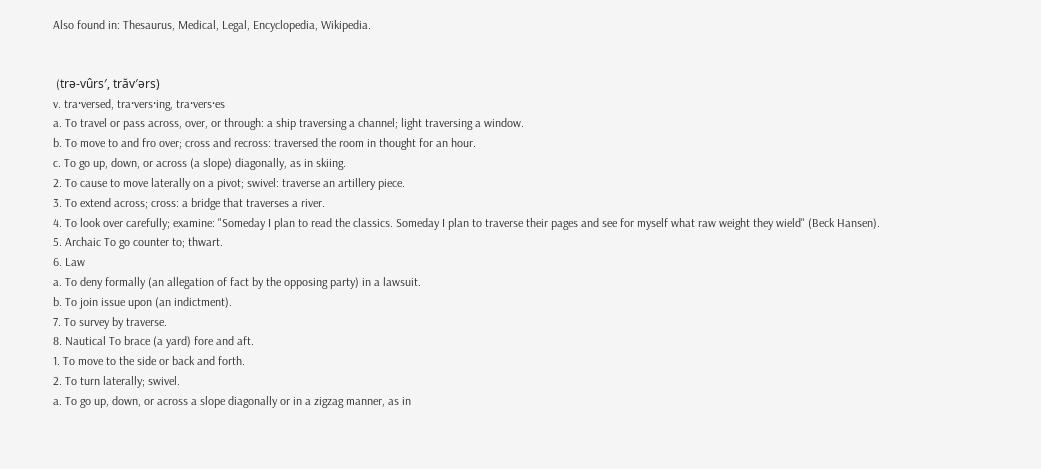Also found in: Thesaurus, Medical, Legal, Encyclopedia, Wikipedia.


 (trə-vûrs′, trăv′ərs)
v. tra·versed, tra·vers·ing, tra·vers·es
a. To travel or pass across, over, or through: a ship traversing a channel; light traversing a window.
b. To move to and fro over; cross and recross: traversed the room in thought for an hour.
c. To go up, down, or across (a slope) diagonally, as in skiing.
2. To cause to move laterally on a pivot; swivel: traverse an artillery piece.
3. To extend across; cross: a bridge that traverses a river.
4. To look over carefully; examine: "Someday I plan to read the classics. Someday I plan to traverse their pages and see for myself what raw weight they wield" (Beck Hansen).
5. Archaic To go counter to; thwart.
6. Law
a. To deny formally (an allegation of fact by the opposing party) in a lawsuit.
b. To join issue upon (an indictment).
7. To survey by traverse.
8. Nautical To brace (a yard) fore and aft.
1. To move to the side or back and forth.
2. To turn laterally; swivel.
a. To go up, down, or across a slope diagonally or in a zigzag manner, as in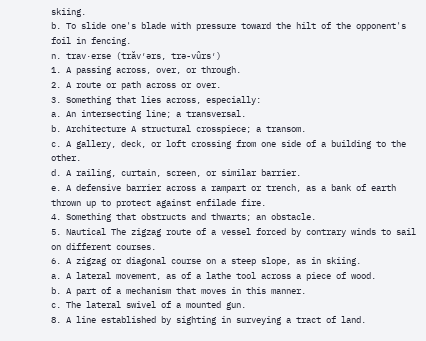skiing.
b. To slide one's blade with pressure toward the hilt of the opponent's foil in fencing.
n. trav·erse (trăv′ərs, trə-vûrs′)
1. A passing across, over, or through.
2. A route or path across or over.
3. Something that lies across, especially:
a. An intersecting line; a transversal.
b. Architecture A structural crosspiece; a transom.
c. A gallery, deck, or loft crossing from one side of a building to the other.
d. A railing, curtain, screen, or similar barrier.
e. A defensive barrier across a rampart or trench, as a bank of earth thrown up to protect against enfilade fire.
4. Something that obstructs and thwarts; an obstacle.
5. Nautical The zigzag route of a vessel forced by contrary winds to sail on different courses.
6. A zigzag or diagonal course on a steep slope, as in skiing.
a. A lateral movement, as of a lathe tool across a piece of wood.
b. A part of a mechanism that moves in this manner.
c. The lateral swivel of a mounted gun.
8. A line established by sighting in surveying a tract of land.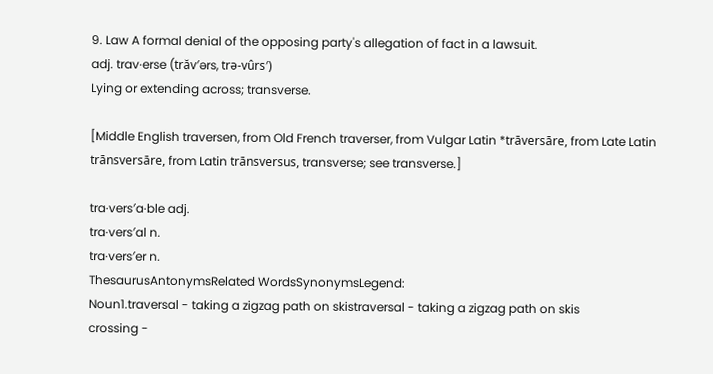9. Law A formal denial of the opposing party's allegation of fact in a lawsuit.
adj. trav·erse (trăv′ərs, trə-vûrs′)
Lying or extending across; transverse.

[Middle English traversen, from Old French traverser, from Vulgar Latin *trāversāre, from Late Latin trānsversāre, from Latin trānsversus, transverse; see transverse.]

tra·vers′a·ble adj.
tra·vers′al n.
tra·vers′er n.
ThesaurusAntonymsRelated WordsSynonymsLegend:
Noun1.traversal - taking a zigzag path on skistraversal - taking a zigzag path on skis
crossing -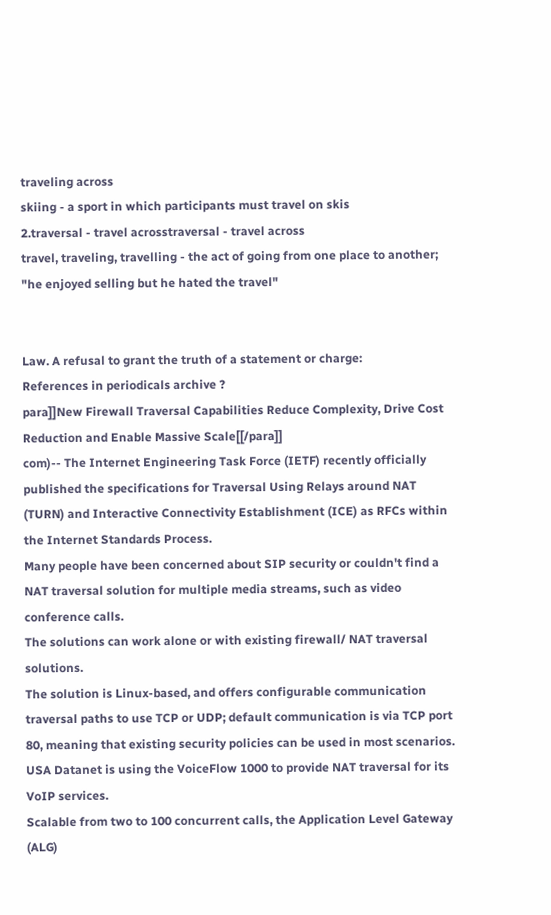traveling across
skiing - a sport in which participants must travel on skis
2.traversal - travel acrosstraversal - travel across
travel, traveling, travelling - the act of going from one place to another; "he enjoyed selling but he hated the travel"


Law. A refusal to grant the truth of a statement or charge:
References in periodicals archive ?
para]]New Firewall Traversal Capabilities Reduce Complexity, Drive Cost Reduction and Enable Massive Scale[[/para]]
com)-- The Internet Engineering Task Force (IETF) recently officially published the specifications for Traversal Using Relays around NAT (TURN) and Interactive Connectivity Establishment (ICE) as RFCs within the Internet Standards Process.
Many people have been concerned about SIP security or couldn't find a NAT traversal solution for multiple media streams, such as video conference calls.
The solutions can work alone or with existing firewall/ NAT traversal solutions.
The solution is Linux-based, and offers configurable communication traversal paths to use TCP or UDP; default communication is via TCP port 80, meaning that existing security policies can be used in most scenarios.
USA Datanet is using the VoiceFlow 1000 to provide NAT traversal for its VoIP services.
Scalable from two to 100 concurrent calls, the Application Level Gateway (ALG)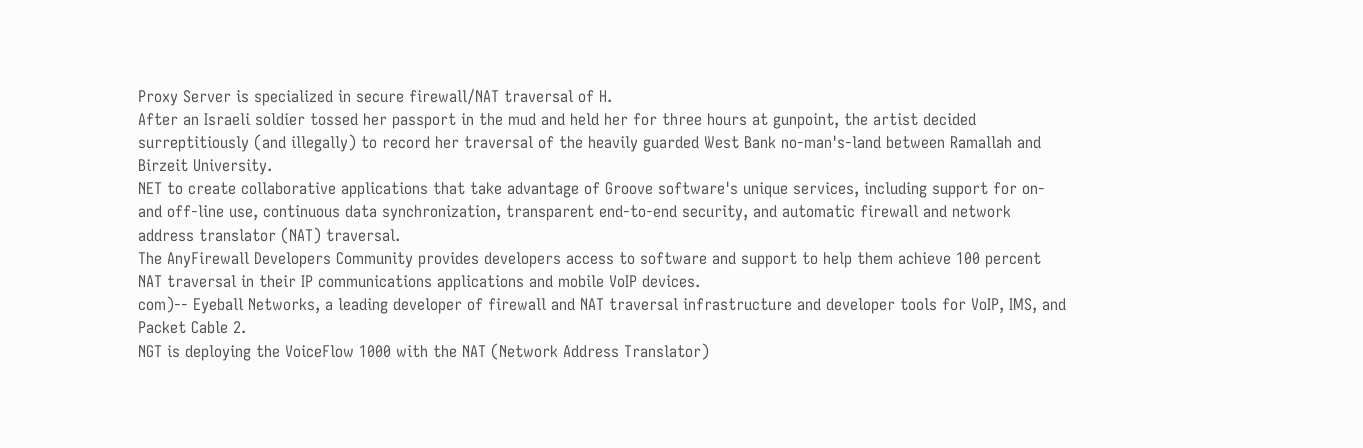Proxy Server is specialized in secure firewall/NAT traversal of H.
After an Israeli soldier tossed her passport in the mud and held her for three hours at gunpoint, the artist decided surreptitiously (and illegally) to record her traversal of the heavily guarded West Bank no-man's-land between Ramallah and Birzeit University.
NET to create collaborative applications that take advantage of Groove software's unique services, including support for on- and off-line use, continuous data synchronization, transparent end-to-end security, and automatic firewall and network address translator (NAT) traversal.
The AnyFirewall Developers Community provides developers access to software and support to help them achieve 100 percent NAT traversal in their IP communications applications and mobile VoIP devices.
com)-- Eyeball Networks, a leading developer of firewall and NAT traversal infrastructure and developer tools for VoIP, IMS, and Packet Cable 2.
NGT is deploying the VoiceFlow 1000 with the NAT (Network Address Translator)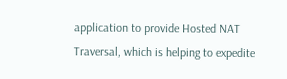application to provide Hosted NAT Traversal, which is helping to expedite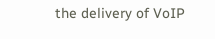the delivery of VoIP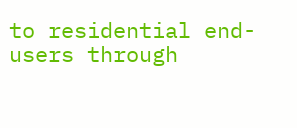to residential end-users through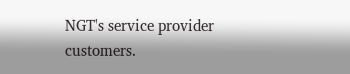NGT's service provider customers.